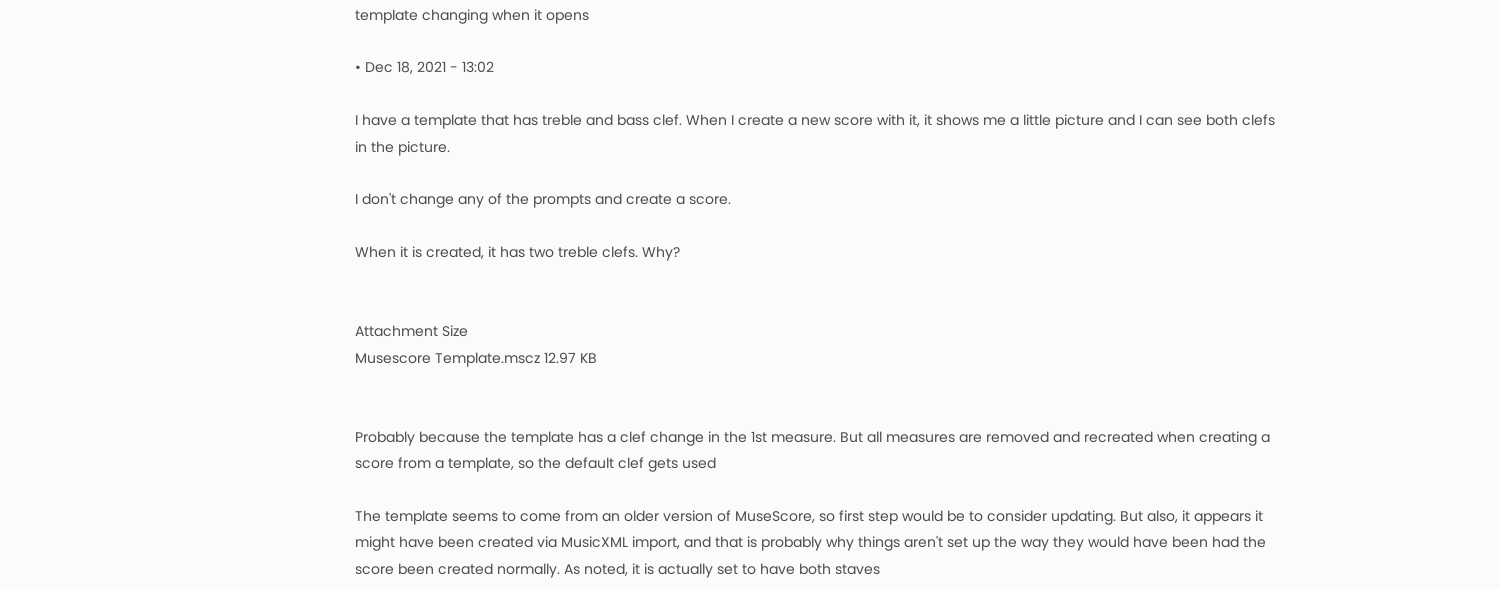template changing when it opens

• Dec 18, 2021 - 13:02

I have a template that has treble and bass clef. When I create a new score with it, it shows me a little picture and I can see both clefs in the picture.

I don't change any of the prompts and create a score.

When it is created, it has two treble clefs. Why?


Attachment Size
Musescore Template.mscz 12.97 KB


Probably because the template has a clef change in the 1st measure. But all measures are removed and recreated when creating a score from a template, so the default clef gets used

The template seems to come from an older version of MuseScore, so first step would be to consider updating. But also, it appears it might have been created via MusicXML import, and that is probably why things aren't set up the way they would have been had the score been created normally. As noted, it is actually set to have both staves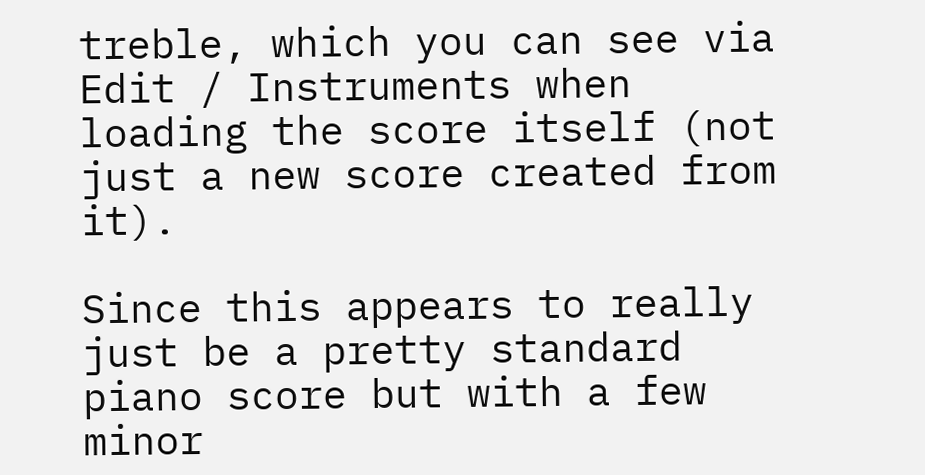treble, which you can see via Edit / Instruments when loading the score itself (not just a new score created from it).

Since this appears to really just be a pretty standard piano score but with a few minor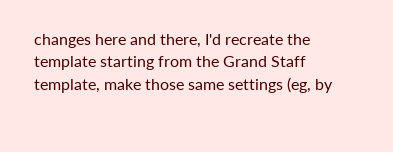changes here and there, I'd recreate the template starting from the Grand Staff template, make those same settings (eg, by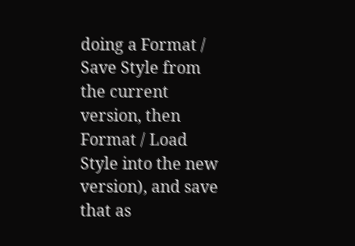doing a Format / Save Style from the current version, then Format / Load Style into the new version), and save that as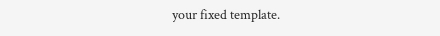your fixed template.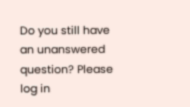Do you still have an unanswered question? Please log in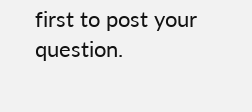first to post your question.